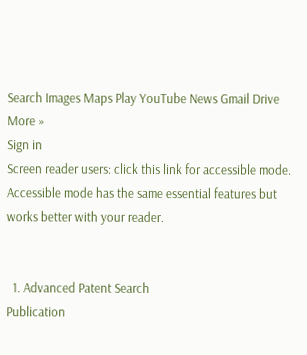Search Images Maps Play YouTube News Gmail Drive More »
Sign in
Screen reader users: click this link for accessible mode. Accessible mode has the same essential features but works better with your reader.


  1. Advanced Patent Search
Publication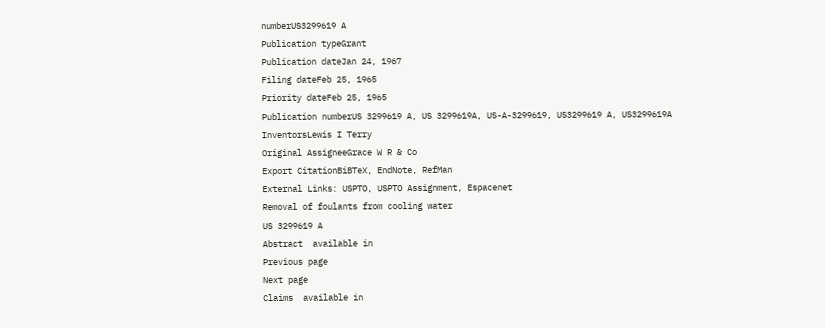numberUS3299619 A
Publication typeGrant
Publication dateJan 24, 1967
Filing dateFeb 25, 1965
Priority dateFeb 25, 1965
Publication numberUS 3299619 A, US 3299619A, US-A-3299619, US3299619 A, US3299619A
InventorsLewis I Terry
Original AssigneeGrace W R & Co
Export CitationBiBTeX, EndNote, RefMan
External Links: USPTO, USPTO Assignment, Espacenet
Removal of foulants from cooling water
US 3299619 A
Abstract  available in
Previous page
Next page
Claims  available in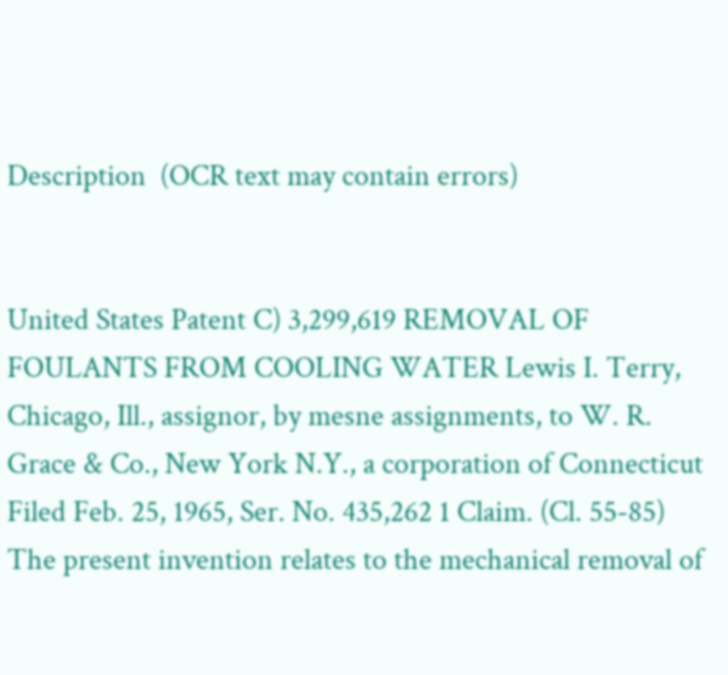Description  (OCR text may contain errors)


United States Patent C) 3,299,619 REMOVAL OF FOULANTS FROM COOLING WATER Lewis I. Terry, Chicago, Ill., assignor, by mesne assignments, to W. R. Grace & Co., New York N.Y., a corporation of Connecticut Filed Feb. 25, 1965, Ser. No. 435,262 1 Claim. (Cl. 55-85) The present invention relates to the mechanical removal of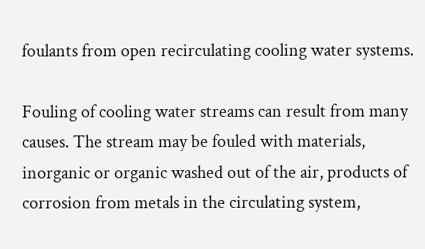foulants from open recirculating cooling water systems.

Fouling of cooling water streams can result from many causes. The stream may be fouled with materials, inorganic or organic washed out of the air, products of corrosion from metals in the circulating system,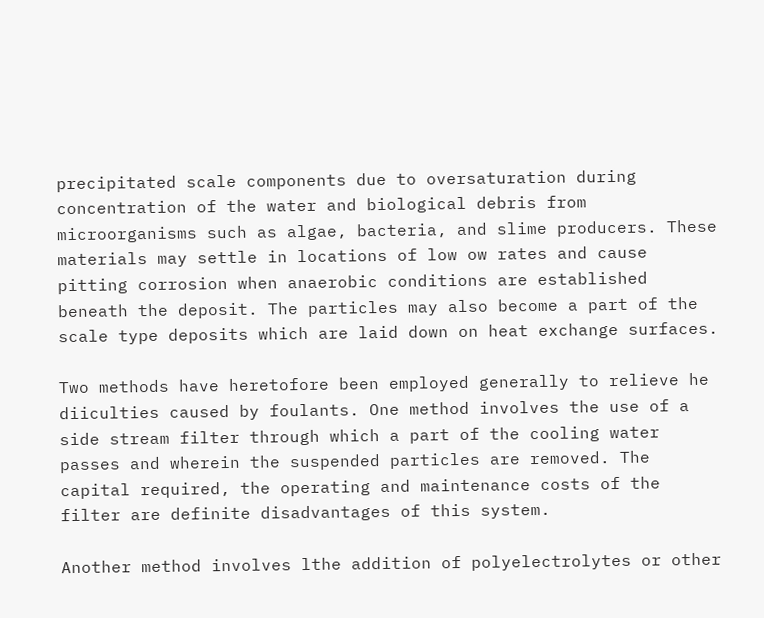precipitated scale components due to oversaturation during concentration of the water and biological debris from microorganisms such as algae, bacteria, and slime producers. These materials may settle in locations of low ow rates and cause pitting corrosion when anaerobic conditions are established beneath the deposit. The particles may also become a part of the scale type deposits which are laid down on heat exchange surfaces.

Two methods have heretofore been employed generally to relieve he diiculties caused by foulants. One method involves the use of a side stream filter through which a part of the cooling water passes and wherein the suspended particles are removed. The capital required, the operating and maintenance costs of the filter are definite disadvantages of this system.

Another method involves lthe addition of polyelectrolytes or other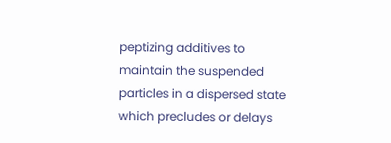peptizing additives to maintain the suspended particles in a dispersed state which precludes or delays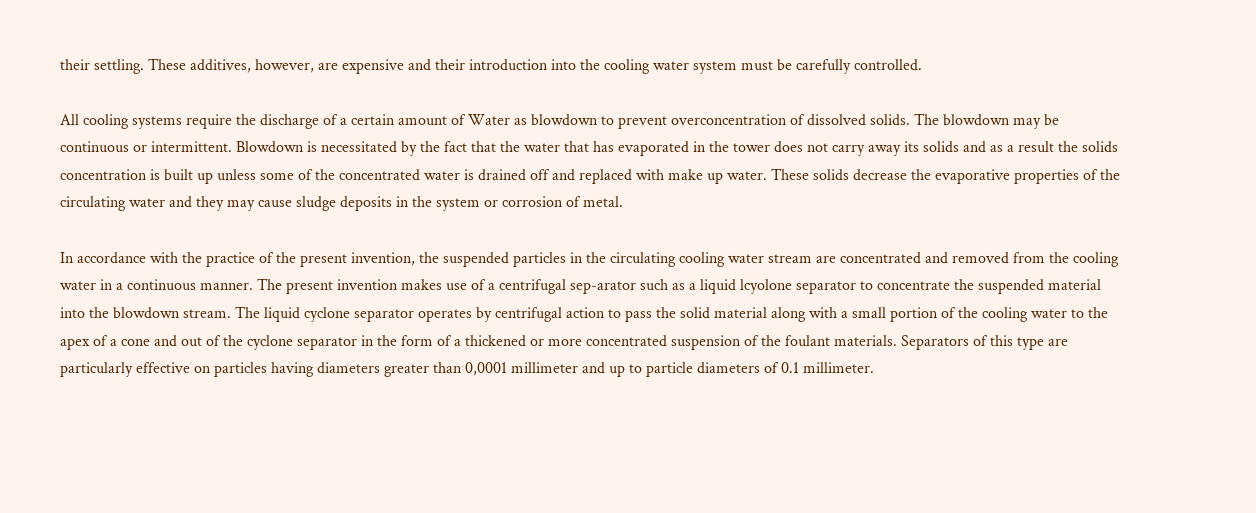their settling. These additives, however, are expensive and their introduction into the cooling water system must be carefully controlled.

All cooling systems require the discharge of a certain amount of Water as blowdown to prevent overconcentration of dissolved solids. The blowdown may be continuous or intermittent. Blowdown is necessitated by the fact that the water that has evaporated in the tower does not carry away its solids and as a result the solids concentration is built up unless some of the concentrated water is drained off and replaced with make up water. These solids decrease the evaporative properties of the circulating water and they may cause sludge deposits in the system or corrosion of metal.

In accordance with the practice of the present invention, the suspended particles in the circulating cooling water stream are concentrated and removed from the cooling water in a continuous manner. The present invention makes use of a centrifugal sep-arator such as a liquid lcyolone separator to concentrate the suspended material into the blowdown stream. The liquid cyclone separator operates by centrifugal action to pass the solid material along with a small portion of the cooling water to the apex of a cone and out of the cyclone separator in the form of a thickened or more concentrated suspension of the foulant materials. Separators of this type are particularly effective on particles having diameters greater than 0,0001 millimeter and up to particle diameters of 0.1 millimeter.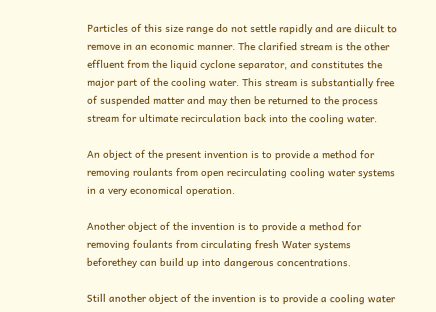Particles of this size range do not settle rapidly and are diicult to remove in an economic manner. The clarified stream is the other effluent from the liquid cyclone separator, and constitutes the major part of the cooling water. This stream is substantially free of suspended matter and may then be returned to the process stream for ultimate recirculation back into the cooling water.

An object of the present invention is to provide a method for removing roulants from open recirculating cooling water systems in a very economical operation.

Another object of the invention is to provide a method for removing foulants from circulating fresh Water systems beforethey can build up into dangerous concentrations.

Still another object of the invention is to provide a cooling water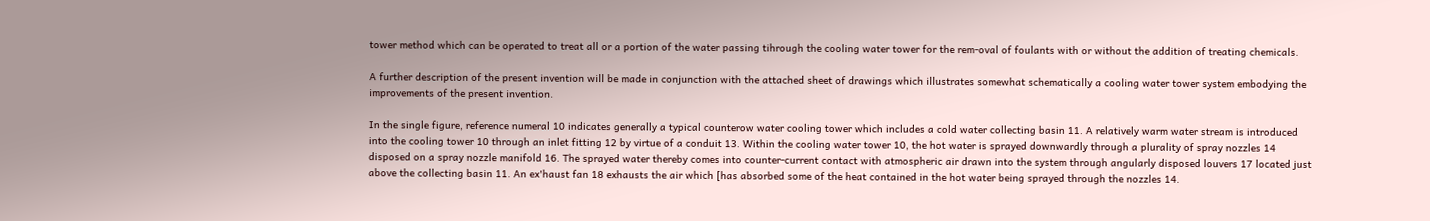tower method which can be operated to treat all or a portion of the water passing tihrough the cooling water tower for the rem-oval of foulants with or without the addition of treating chemicals.

A further description of the present invention will be made in conjunction with the attached sheet of drawings which illustrates somewhat schematically a cooling water tower system embodying the improvements of the present invention.

In the single figure, reference numeral 10 indicates generally a typical counterow water cooling tower which includes a cold water collecting basin 11. A relatively warm water stream is introduced into the cooling tower 10 through an inlet fitting 12 by virtue of a conduit 13. Within the cooling water tower 10, the hot water is sprayed downwardly through a plurality of spray nozzles 14 disposed on a spray nozzle manifold 16. The sprayed water thereby comes into counter-current contact with atmospheric air drawn into the system through angularly disposed louvers 17 located just above the collecting basin 11. An ex'haust fan 18 exhausts the air which [has absorbed some of the heat contained in the hot water being sprayed through the nozzles 14.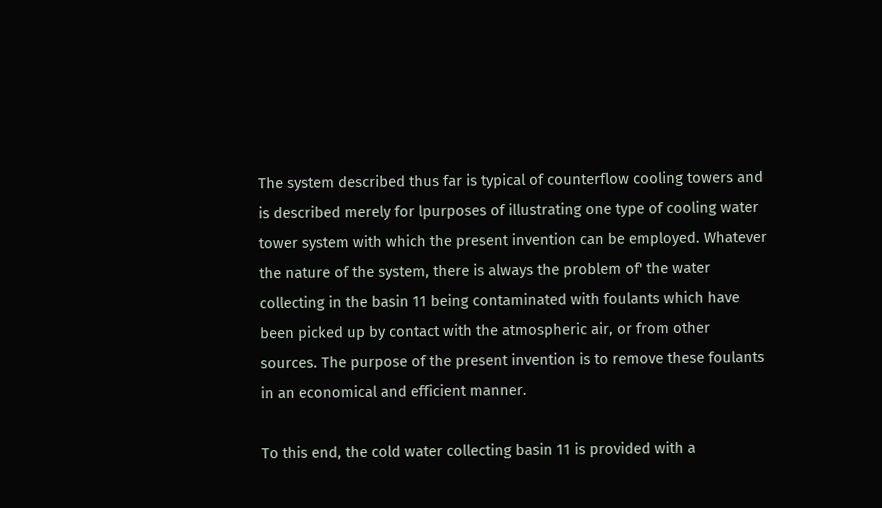The system described thus far is typical of counterflow cooling towers and is described merely for lpurposes of illustrating one type of cooling water tower system with which the present invention can be employed. Whatever the nature of the system, there is always the problem of' the water collecting in the basin 11 being contaminated with foulants which have been picked up by contact with the atmospheric air, or from other sources. The purpose of the present invention is to remove these foulants in an economical and efficient manner.

To this end, the cold water collecting basin 11 is provided with a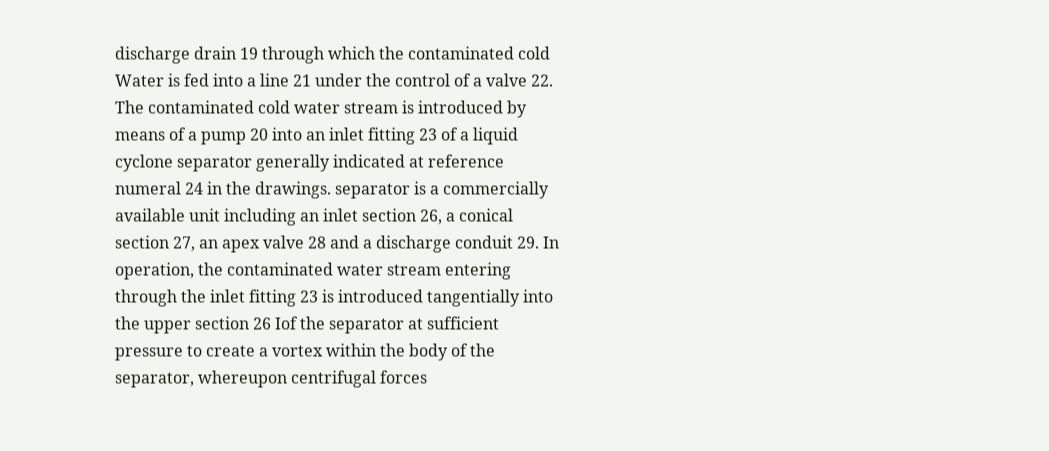discharge drain 19 through which the contaminated cold Water is fed into a line 21 under the control of a valve 22. The contaminated cold water stream is introduced by means of a pump 20 into an inlet fitting 23 of a liquid cyclone separator generally indicated at reference numeral 24 in the drawings. separator is a commercially available unit including an inlet section 26, a conical section 27, an apex valve 28 and a discharge conduit 29. In operation, the contaminated water stream entering through the inlet fitting 23 is introduced tangentially into the upper section 26 Iof the separator at sufficient pressure to create a vortex within the body of the separator, whereupon centrifugal forces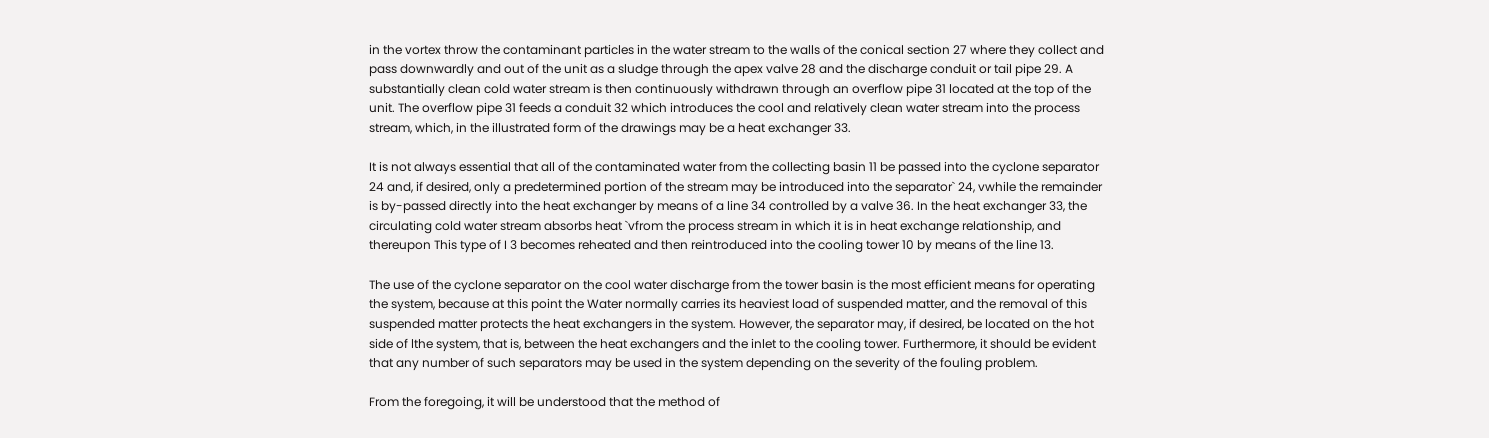in the vortex throw the contaminant particles in the water stream to the walls of the conical section 27 where they collect and pass downwardly and out of the unit as a sludge through the apex valve 28 and the discharge conduit or tail pipe 29. A substantially clean cold water stream is then continuously withdrawn through an overflow pipe 31 located at the top of the unit. The overflow pipe 31 feeds a conduit 32 which introduces the cool and relatively clean water stream into the process stream, which, in the illustrated form of the drawings may be a heat exchanger 33.

It is not always essential that all of the contaminated water from the collecting basin 11 be passed into the cyclone separator 24 and, if desired, only a predetermined portion of the stream may be introduced into the separator` 24, vwhile the remainder is by-passed directly into the heat exchanger by means of a line 34 controlled by a valve 36. In the heat exchanger 33, the circulating cold water stream absorbs heat `vfrom the process stream in which it is in heat exchange relationship, and thereupon This type of I 3 becomes reheated and then reintroduced into the cooling tower 10 by means of the line 13.

The use of the cyclone separator on the cool water discharge from the tower basin is the most efficient means for operating the system, because at this point the Water normally carries its heaviest load of suspended matter, and the removal of this suspended matter protects the heat exchangers in the system. However, the separator may, if desired, be located on the hot side of lthe system, that is, between the heat exchangers and the inlet to the cooling tower. Furthermore, it should be evident that any number of such separators may be used in the system depending on the severity of the fouling problem.

From the foregoing, it will be understood that the method of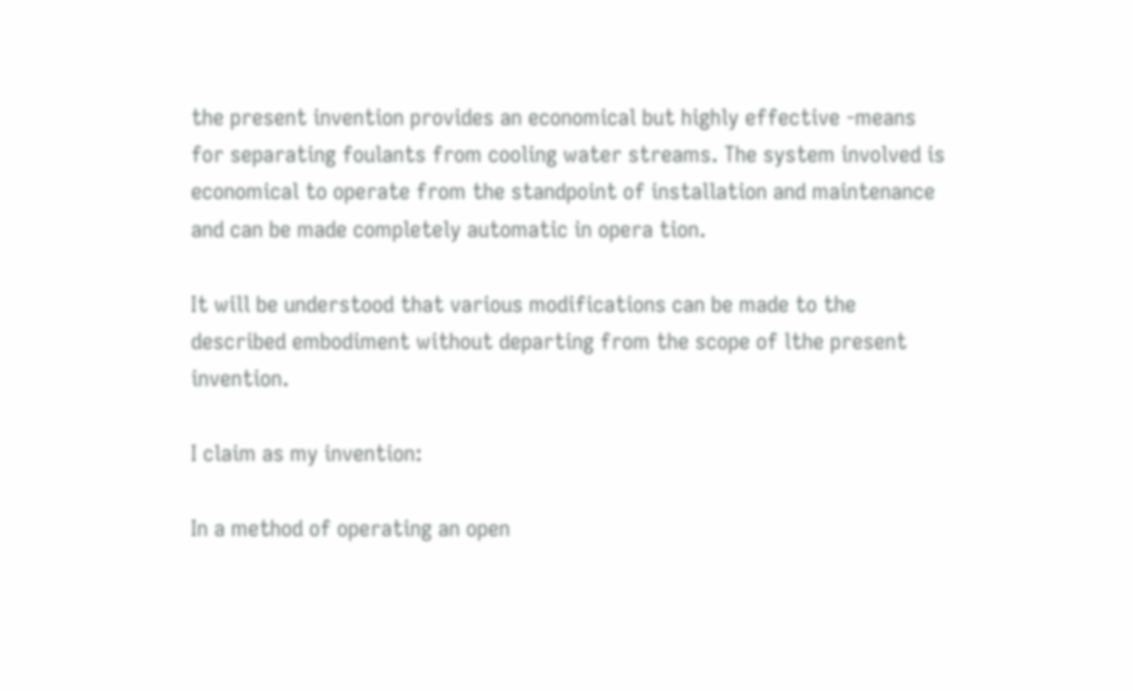the present invention provides an economical but highly effective -means for separating foulants from cooling water streams. The system involved is economical to operate from the standpoint of installation and maintenance and can be made completely automatic in opera tion.

It will be understood that various modifications can be made to the described embodiment without departing from the scope of lthe present invention.

I claim as my invention:

In a method of operating an open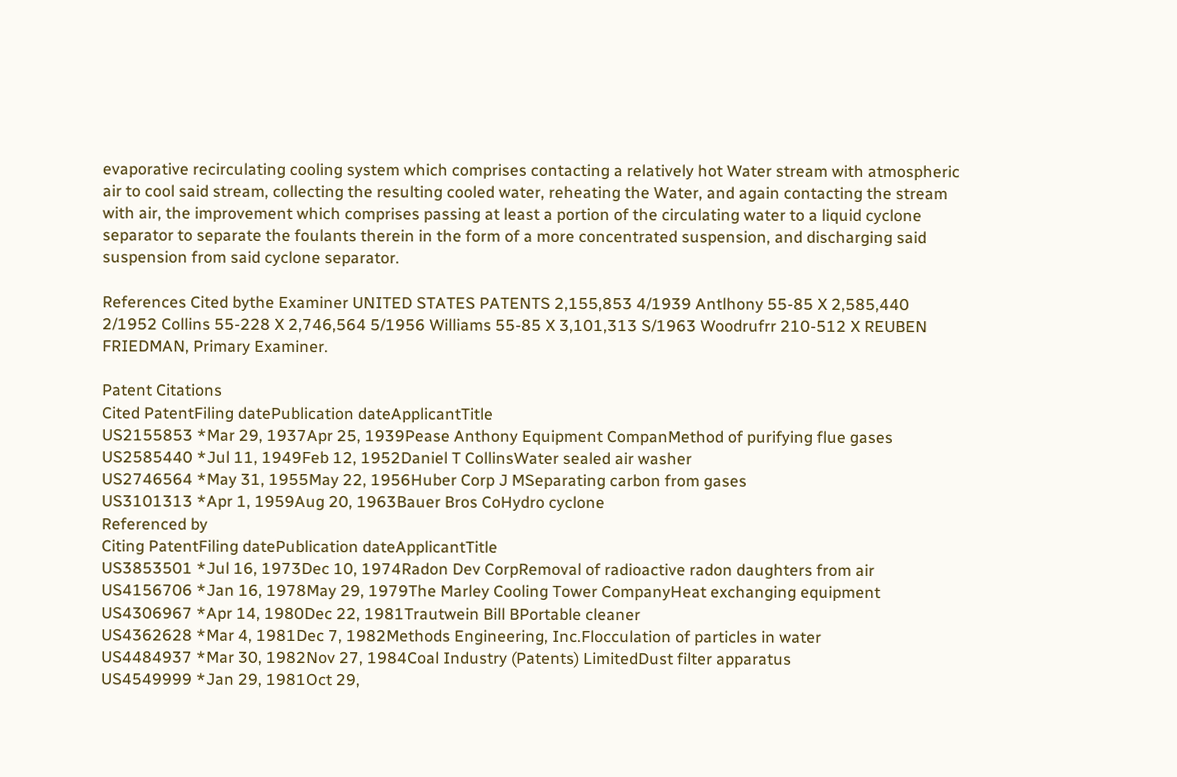evaporative recirculating cooling system which comprises contacting a relatively hot Water stream with atmospheric air to cool said stream, collecting the resulting cooled water, reheating the Water, and again contacting the stream with air, the improvement which comprises passing at least a portion of the circulating water to a liquid cyclone separator to separate the foulants therein in the form of a more concentrated suspension, and discharging said suspension from said cyclone separator.

References Cited bythe Examiner UNITED STATES PATENTS 2,155,853 4/1939 Antlhony 55-85 X 2,585,440 2/1952 Collins 55-228 X 2,746,564 5/1956 Williams 55-85 X 3,101,313 S/1963 Woodrufrr 210-512 X REUBEN FRIEDMAN, Primary Examiner.

Patent Citations
Cited PatentFiling datePublication dateApplicantTitle
US2155853 *Mar 29, 1937Apr 25, 1939Pease Anthony Equipment CompanMethod of purifying flue gases
US2585440 *Jul 11, 1949Feb 12, 1952Daniel T CollinsWater sealed air washer
US2746564 *May 31, 1955May 22, 1956Huber Corp J MSeparating carbon from gases
US3101313 *Apr 1, 1959Aug 20, 1963Bauer Bros CoHydro cyclone
Referenced by
Citing PatentFiling datePublication dateApplicantTitle
US3853501 *Jul 16, 1973Dec 10, 1974Radon Dev CorpRemoval of radioactive radon daughters from air
US4156706 *Jan 16, 1978May 29, 1979The Marley Cooling Tower CompanyHeat exchanging equipment
US4306967 *Apr 14, 1980Dec 22, 1981Trautwein Bill BPortable cleaner
US4362628 *Mar 4, 1981Dec 7, 1982Methods Engineering, Inc.Flocculation of particles in water
US4484937 *Mar 30, 1982Nov 27, 1984Coal Industry (Patents) LimitedDust filter apparatus
US4549999 *Jan 29, 1981Oct 29,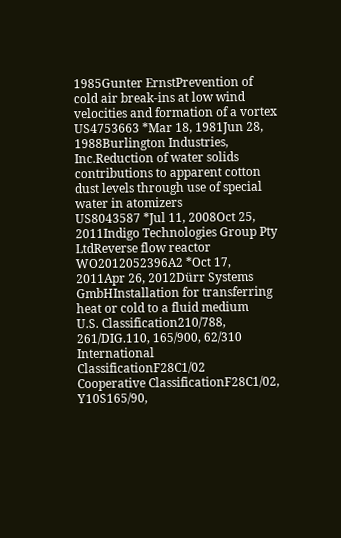1985Gunter ErnstPrevention of cold air break-ins at low wind velocities and formation of a vortex
US4753663 *Mar 18, 1981Jun 28, 1988Burlington Industries, Inc.Reduction of water solids contributions to apparent cotton dust levels through use of special water in atomizers
US8043587 *Jul 11, 2008Oct 25, 2011Indigo Technologies Group Pty LtdReverse flow reactor
WO2012052396A2 *Oct 17, 2011Apr 26, 2012Dürr Systems GmbHInstallation for transferring heat or cold to a fluid medium
U.S. Classification210/788, 261/DIG.110, 165/900, 62/310
International ClassificationF28C1/02
Cooperative ClassificationF28C1/02, Y10S165/90,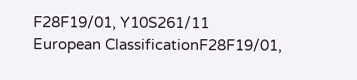F28F19/01, Y10S261/11
European ClassificationF28F19/01,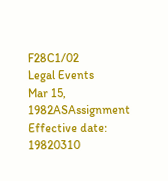F28C1/02
Legal Events
Mar 15, 1982ASAssignment
Effective date: 19820310